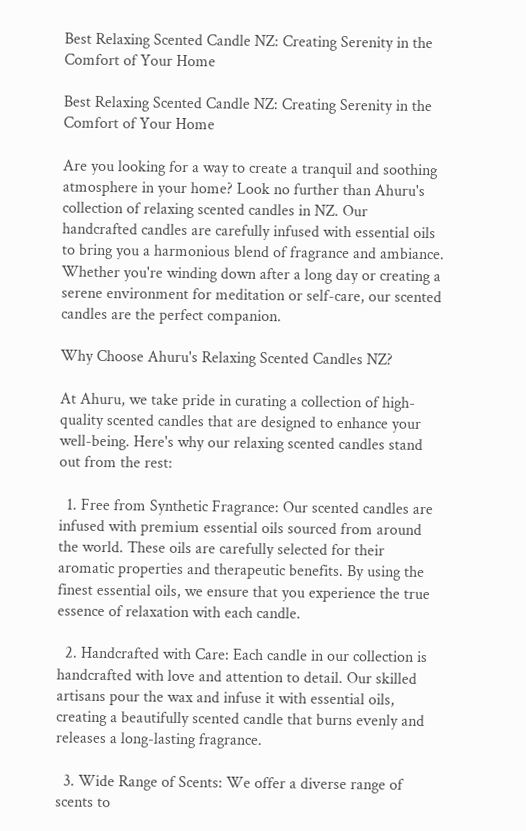Best Relaxing Scented Candle NZ: Creating Serenity in the Comfort of Your Home

Best Relaxing Scented Candle NZ: Creating Serenity in the Comfort of Your Home

Are you looking for a way to create a tranquil and soothing atmosphere in your home? Look no further than Ahuru's collection of relaxing scented candles in NZ. Our handcrafted candles are carefully infused with essential oils to bring you a harmonious blend of fragrance and ambiance. Whether you're winding down after a long day or creating a serene environment for meditation or self-care, our scented candles are the perfect companion.

Why Choose Ahuru's Relaxing Scented Candles NZ?

At Ahuru, we take pride in curating a collection of high-quality scented candles that are designed to enhance your well-being. Here's why our relaxing scented candles stand out from the rest:

  1. Free from Synthetic Fragrance: Our scented candles are infused with premium essential oils sourced from around the world. These oils are carefully selected for their aromatic properties and therapeutic benefits. By using the finest essential oils, we ensure that you experience the true essence of relaxation with each candle.

  2. Handcrafted with Care: Each candle in our collection is handcrafted with love and attention to detail. Our skilled artisans pour the wax and infuse it with essential oils, creating a beautifully scented candle that burns evenly and releases a long-lasting fragrance.

  3. Wide Range of Scents: We offer a diverse range of scents to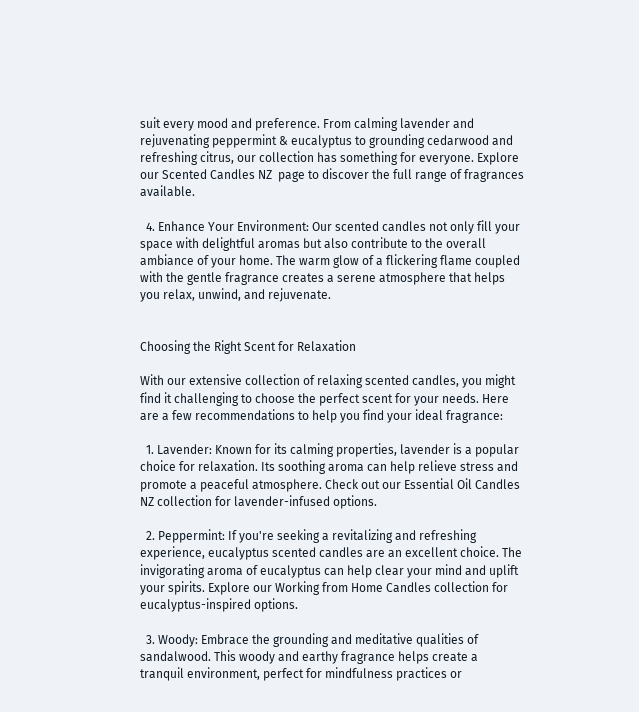suit every mood and preference. From calming lavender and rejuvenating peppermint & eucalyptus to grounding cedarwood and refreshing citrus, our collection has something for everyone. Explore our Scented Candles NZ  page to discover the full range of fragrances available.

  4. Enhance Your Environment: Our scented candles not only fill your space with delightful aromas but also contribute to the overall ambiance of your home. The warm glow of a flickering flame coupled with the gentle fragrance creates a serene atmosphere that helps you relax, unwind, and rejuvenate.


Choosing the Right Scent for Relaxation

With our extensive collection of relaxing scented candles, you might find it challenging to choose the perfect scent for your needs. Here are a few recommendations to help you find your ideal fragrance:

  1. Lavender: Known for its calming properties, lavender is a popular choice for relaxation. Its soothing aroma can help relieve stress and promote a peaceful atmosphere. Check out our Essential Oil Candles NZ collection for lavender-infused options.

  2. Peppermint: If you're seeking a revitalizing and refreshing experience, eucalyptus scented candles are an excellent choice. The invigorating aroma of eucalyptus can help clear your mind and uplift your spirits. Explore our Working from Home Candles collection for eucalyptus-inspired options.

  3. Woody: Embrace the grounding and meditative qualities of sandalwood. This woody and earthy fragrance helps create a tranquil environment, perfect for mindfulness practices or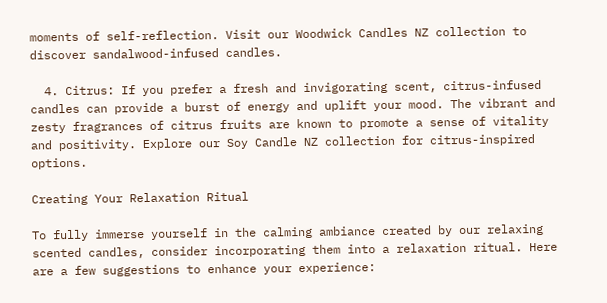moments of self-reflection. Visit our Woodwick Candles NZ collection to discover sandalwood-infused candles.

  4. Citrus: If you prefer a fresh and invigorating scent, citrus-infused candles can provide a burst of energy and uplift your mood. The vibrant and zesty fragrances of citrus fruits are known to promote a sense of vitality and positivity. Explore our Soy Candle NZ collection for citrus-inspired options.

Creating Your Relaxation Ritual

To fully immerse yourself in the calming ambiance created by our relaxing scented candles, consider incorporating them into a relaxation ritual. Here are a few suggestions to enhance your experience: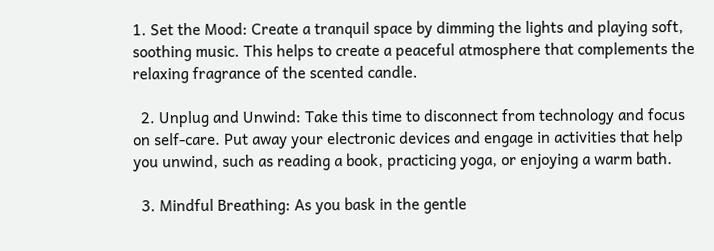1. Set the Mood: Create a tranquil space by dimming the lights and playing soft, soothing music. This helps to create a peaceful atmosphere that complements the relaxing fragrance of the scented candle.

  2. Unplug and Unwind: Take this time to disconnect from technology and focus on self-care. Put away your electronic devices and engage in activities that help you unwind, such as reading a book, practicing yoga, or enjoying a warm bath.

  3. Mindful Breathing: As you bask in the gentle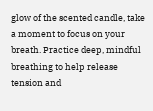glow of the scented candle, take a moment to focus on your breath. Practice deep, mindful breathing to help release tension and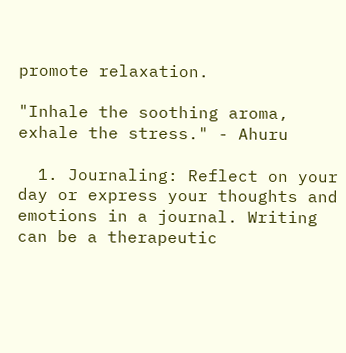promote relaxation.

"Inhale the soothing aroma, exhale the stress." - Ahuru

  1. Journaling: Reflect on your day or express your thoughts and emotions in a journal. Writing can be a therapeutic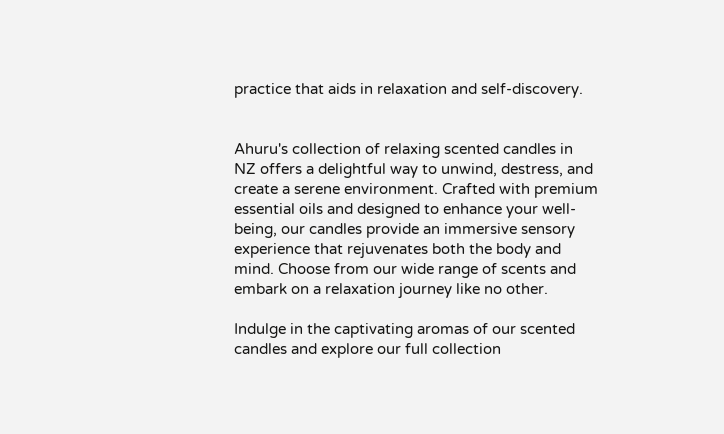practice that aids in relaxation and self-discovery.


Ahuru's collection of relaxing scented candles in NZ offers a delightful way to unwind, destress, and create a serene environment. Crafted with premium essential oils and designed to enhance your well-being, our candles provide an immersive sensory experience that rejuvenates both the body and mind. Choose from our wide range of scents and embark on a relaxation journey like no other.

Indulge in the captivating aromas of our scented candles and explore our full collection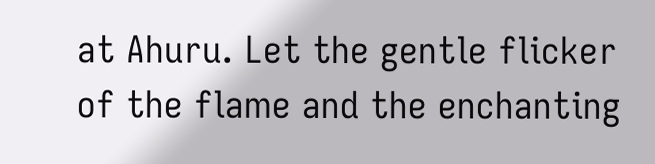at Ahuru. Let the gentle flicker of the flame and the enchanting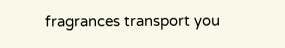fragrances transport you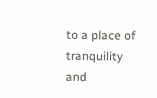to a place of tranquility and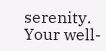serenity. Your well-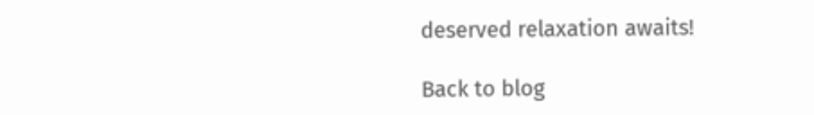deserved relaxation awaits!

Back to blog